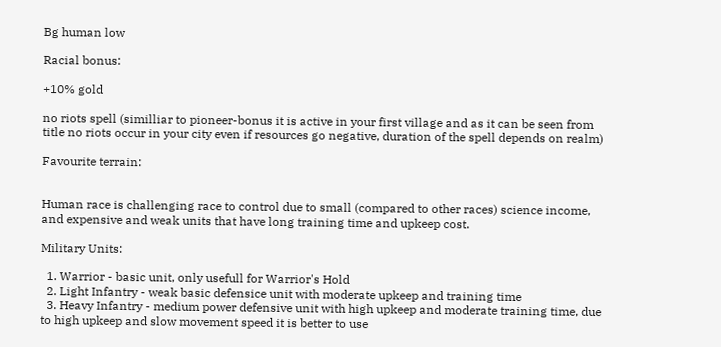Bg human low

Racial bonus:

+10% gold

no riots spell (similliar to pioneer-bonus it is active in your first village and as it can be seen from title no riots occur in your city even if resources go negative, duration of the spell depends on realm)

Favourite terrain:


Human race is challenging race to control due to small (compared to other races) science income, and expensive and weak units that have long training time and upkeep cost.

Military Units:

  1. Warrior - basic unit, only usefull for Warrior's Hold
  2. Light Infantry - weak basic defensice unit with moderate upkeep and training time
  3. Heavy Infantry - medium power defensive unit with high upkeep and moderate training time, due to high upkeep and slow movement speed it is better to use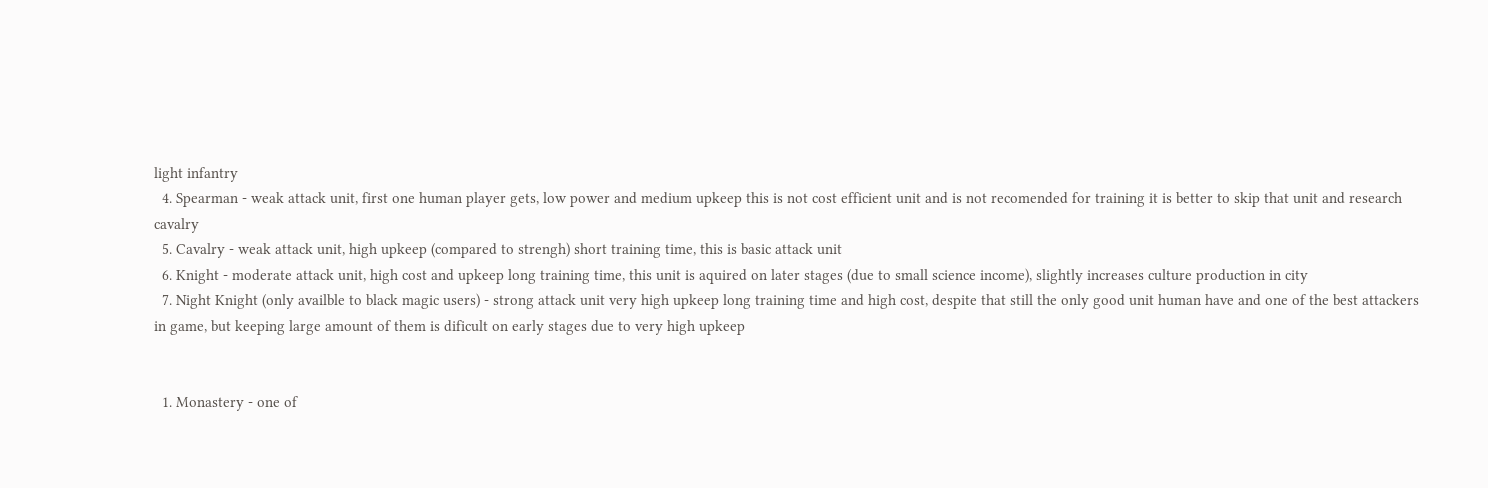light infantry
  4. Spearman - weak attack unit, first one human player gets, low power and medium upkeep this is not cost efficient unit and is not recomended for training it is better to skip that unit and research cavalry
  5. Cavalry - weak attack unit, high upkeep (compared to strengh) short training time, this is basic attack unit
  6. Knight - moderate attack unit, high cost and upkeep long training time, this unit is aquired on later stages (due to small science income), slightly increases culture production in city
  7. Night Knight (only availble to black magic users) - strong attack unit very high upkeep long training time and high cost, despite that still the only good unit human have and one of the best attackers in game, but keeping large amount of them is dificult on early stages due to very high upkeep


  1. Monastery - one of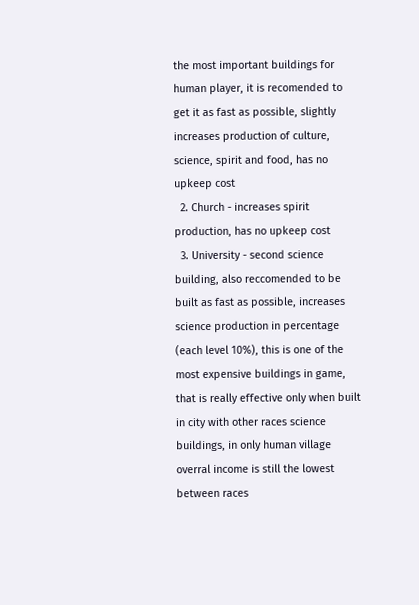the most important buildings for human player, it is recomended to get it as fast as possible, slightly increases production of culture, science, spirit and food, has no upkeep cost
  2. Church - increases spirit production, has no upkeep cost
  3. University - second science building, also reccomended to be built as fast as possible, increases science production in percentage (each level 10%), this is one of the most expensive buildings in game, that is really effective only when built in city with other races science buildings, in only human village overral income is still the lowest between races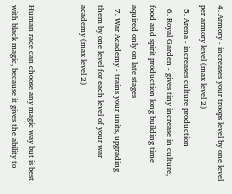4. Armory - increases your troops level by one level per armory level (max level 2)
  5. Arena - increases culture production
  6. Royal Garden - gives tiny increase in culture, food and spirit production long building time aquired only on late stages
  7. War Academy - trains your units, upgrading them by one level for each level of your war academy (max level 2)


Human race can choose any magic way but is best with black magic, because it gives the ability to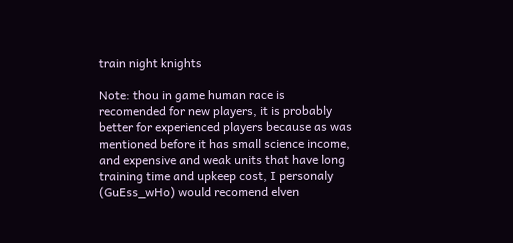train night knights

Note: thou in game human race is recomended for new players, it is probably better for experienced players because as was mentioned before it has small science income, and expensive and weak units that have long training time and upkeep cost, I personaly (GuEss_wHo) would recomend elven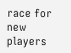race for new players